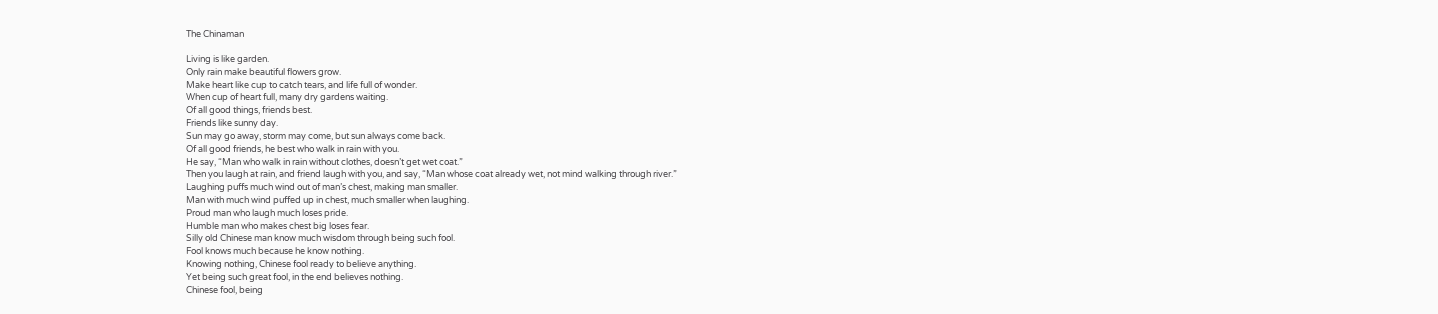The Chinaman

Living is like garden.
Only rain make beautiful flowers grow.
Make heart like cup to catch tears, and life full of wonder.
When cup of heart full, many dry gardens waiting.
Of all good things, friends best.
Friends like sunny day.
Sun may go away, storm may come, but sun always come back.
Of all good friends, he best who walk in rain with you.
He say, “Man who walk in rain without clothes, doesn’t get wet coat.”
Then you laugh at rain, and friend laugh with you, and say, “Man whose coat already wet, not mind walking through river.”
Laughing puffs much wind out of man’s chest, making man smaller.
Man with much wind puffed up in chest, much smaller when laughing.
Proud man who laugh much loses pride.
Humble man who makes chest big loses fear.
Silly old Chinese man know much wisdom through being such fool.
Fool knows much because he know nothing.
Knowing nothing, Chinese fool ready to believe anything.
Yet being such great fool, in the end believes nothing.
Chinese fool, being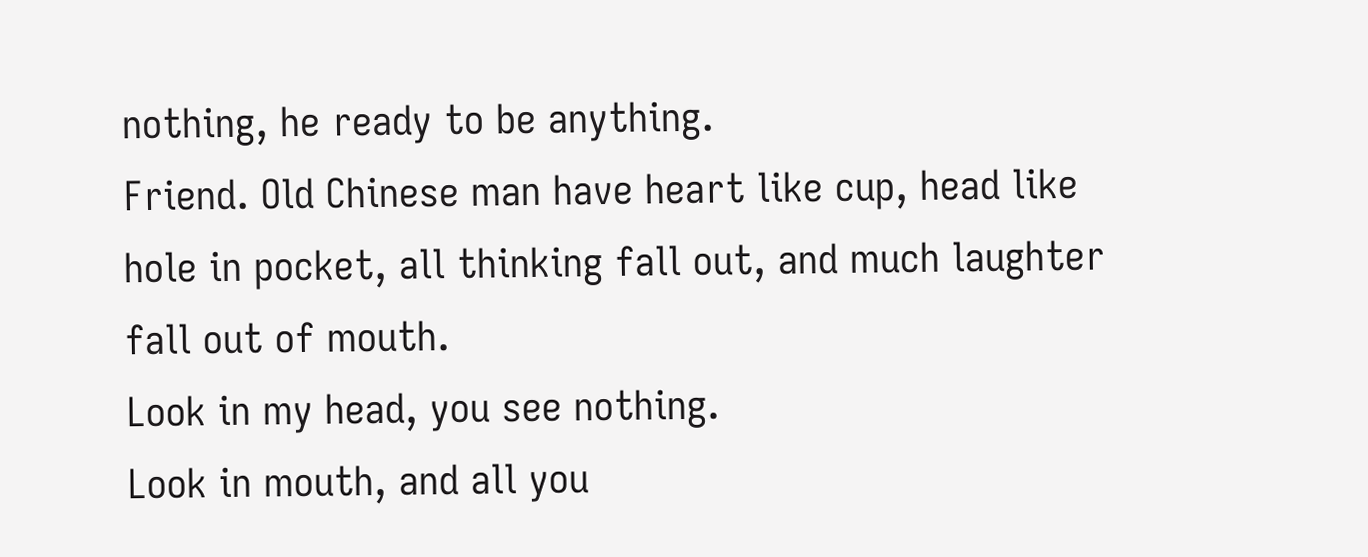nothing, he ready to be anything.
Friend. Old Chinese man have heart like cup, head like hole in pocket, all thinking fall out, and much laughter fall out of mouth.
Look in my head, you see nothing.
Look in mouth, and all you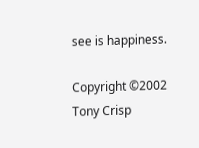see is happiness.

Copyright ©2002 Tony Crisp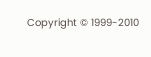Copyright © 1999-2010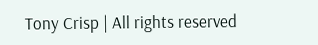Tony Crisp | All rights reserved